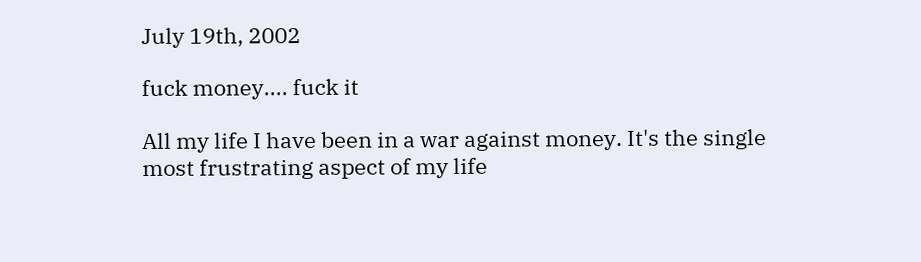July 19th, 2002

fuck money.... fuck it

All my life I have been in a war against money. It's the single most frustrating aspect of my life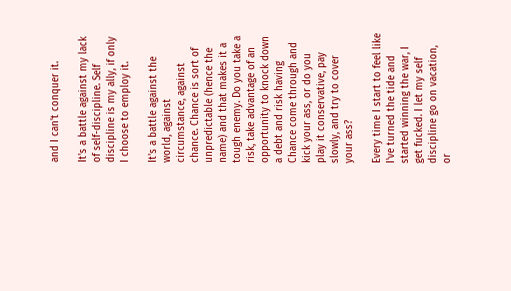and I can't conquer it.

It's a battle against my lack of self-discipline. Self discipline is my ally, if only I choose to employ it.

It's a battle against the world, against circumstance, against chance. Chance is sort of unpredictable (hence the name) and that makes it a tough enemy. Do you take a risk, take advantage of an opportunity to knock down a debt and risk having Chance come through and kick your ass, or do you play it conservative, pay slowly, and try to cover your ass?

Every time I start to feel like I've turned the tide and started winning the war, I get fucked. I let my self discipline go on vacation, or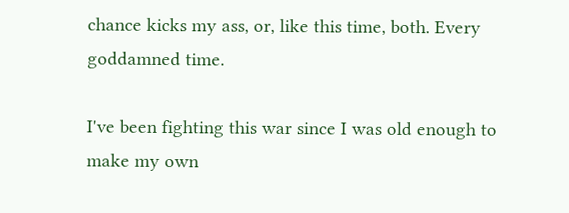chance kicks my ass, or, like this time, both. Every goddamned time.

I've been fighting this war since I was old enough to make my own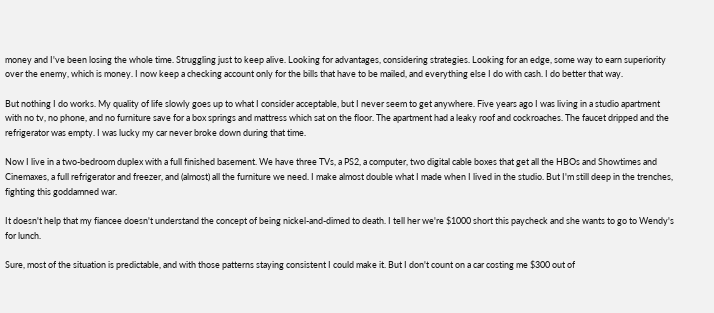money and I've been losing the whole time. Struggling just to keep alive. Looking for advantages, considering strategies. Looking for an edge, some way to earn superiority over the enemy, which is money. I now keep a checking account only for the bills that have to be mailed, and everything else I do with cash. I do better that way.

But nothing I do works. My quality of life slowly goes up to what I consider acceptable, but I never seem to get anywhere. Five years ago I was living in a studio apartment with no tv, no phone, and no furniture save for a box springs and mattress which sat on the floor. The apartment had a leaky roof and cockroaches. The faucet dripped and the refrigerator was empty. I was lucky my car never broke down during that time.

Now I live in a two-bedroom duplex with a full finished basement. We have three TVs, a PS2, a computer, two digital cable boxes that get all the HBOs and Showtimes and Cinemaxes, a full refrigerator and freezer, and (almost) all the furniture we need. I make almost double what I made when I lived in the studio. But I'm still deep in the trenches, fighting this goddamned war.

It doesn't help that my fiancee doesn't understand the concept of being nickel-and-dimed to death. I tell her we're $1000 short this paycheck and she wants to go to Wendy's for lunch.

Sure, most of the situation is predictable, and with those patterns staying consistent I could make it. But I don't count on a car costing me $300 out of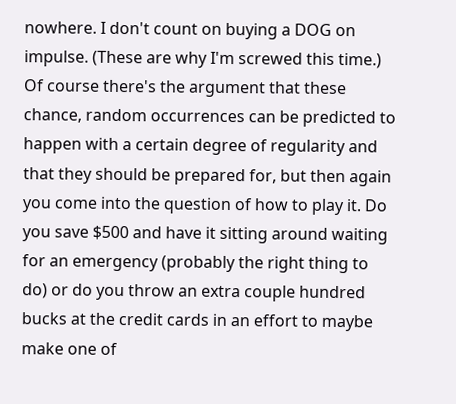nowhere. I don't count on buying a DOG on impulse. (These are why I'm screwed this time.) Of course there's the argument that these chance, random occurrences can be predicted to happen with a certain degree of regularity and that they should be prepared for, but then again you come into the question of how to play it. Do you save $500 and have it sitting around waiting for an emergency (probably the right thing to do) or do you throw an extra couple hundred bucks at the credit cards in an effort to maybe make one of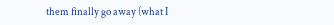them finally go away (what I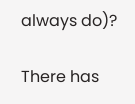always do)?

There has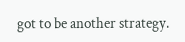got to be another strategy.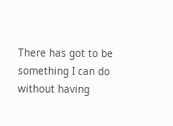There has got to be something I can do without having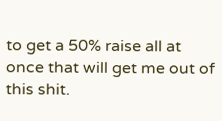to get a 50% raise all at once that will get me out of this shit.